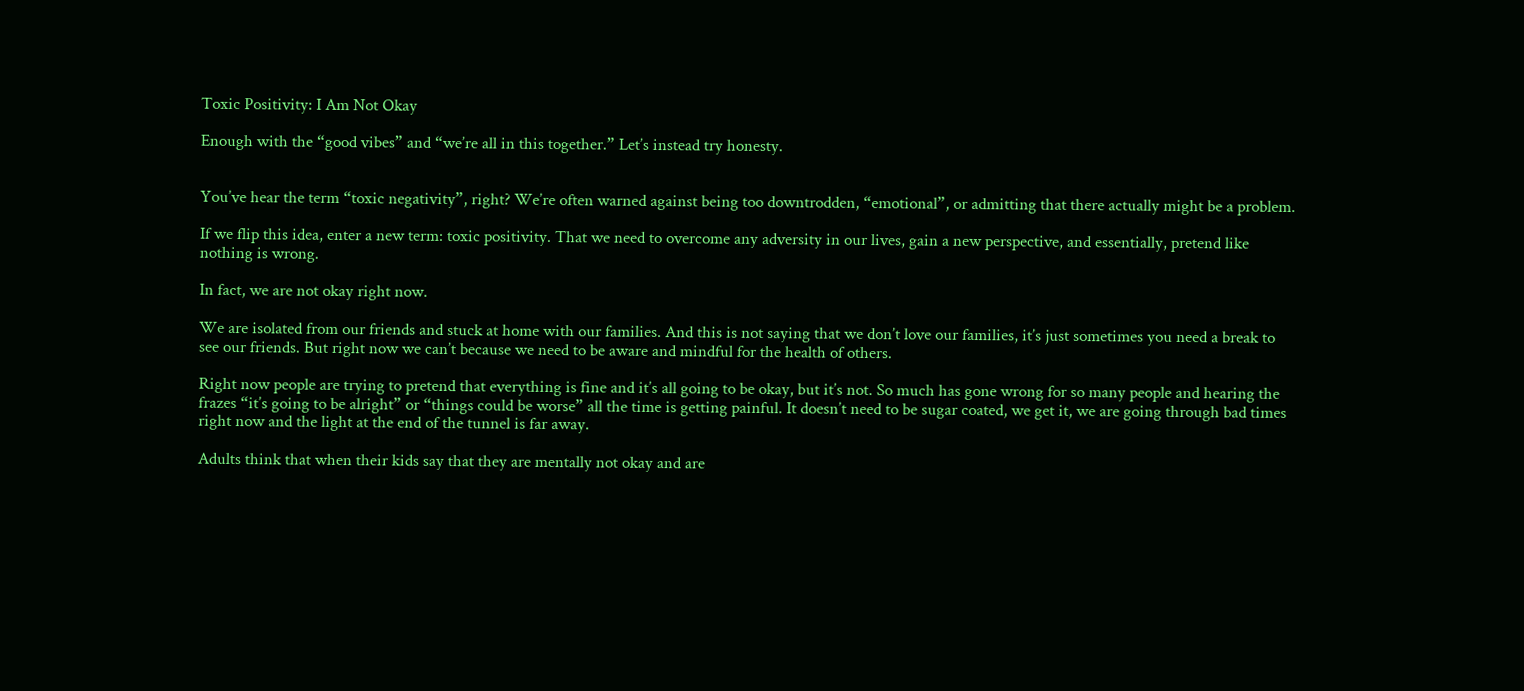Toxic Positivity: I Am Not Okay

Enough with the “good vibes” and “we’re all in this together.” Let’s instead try honesty.


You’ve hear the term “toxic negativity”, right? We’re often warned against being too downtrodden, “emotional”, or admitting that there actually might be a problem.

If we flip this idea, enter a new term: toxic positivity. That we need to overcome any adversity in our lives, gain a new perspective, and essentially, pretend like nothing is wrong.

In fact, we are not okay right now.

We are isolated from our friends and stuck at home with our families. And this is not saying that we don’t love our families, it’s just sometimes you need a break to see our friends. But right now we can’t because we need to be aware and mindful for the health of others.

Right now people are trying to pretend that everything is fine and it’s all going to be okay, but it’s not. So much has gone wrong for so many people and hearing the frazes “it’s going to be alright” or “things could be worse” all the time is getting painful. It doesn’t need to be sugar coated, we get it, we are going through bad times right now and the light at the end of the tunnel is far away.

Adults think that when their kids say that they are mentally not okay and are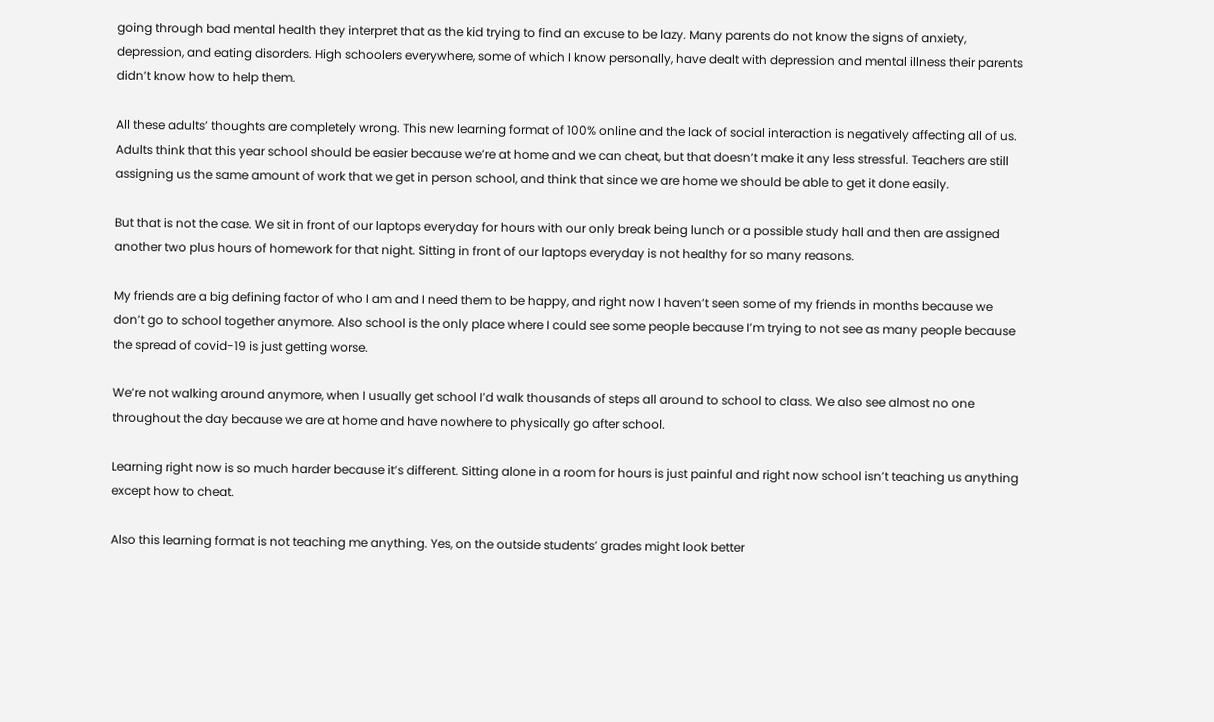going through bad mental health they interpret that as the kid trying to find an excuse to be lazy. Many parents do not know the signs of anxiety, depression, and eating disorders. High schoolers everywhere, some of which I know personally, have dealt with depression and mental illness their parents didn’t know how to help them.

All these adults’ thoughts are completely wrong. This new learning format of 100% online and the lack of social interaction is negatively affecting all of us. Adults think that this year school should be easier because we’re at home and we can cheat, but that doesn’t make it any less stressful. Teachers are still assigning us the same amount of work that we get in person school, and think that since we are home we should be able to get it done easily.

But that is not the case. We sit in front of our laptops everyday for hours with our only break being lunch or a possible study hall and then are assigned another two plus hours of homework for that night. Sitting in front of our laptops everyday is not healthy for so many reasons.

My friends are a big defining factor of who I am and I need them to be happy, and right now I haven’t seen some of my friends in months because we don’t go to school together anymore. Also school is the only place where I could see some people because I’m trying to not see as many people because the spread of covid-19 is just getting worse.

We’re not walking around anymore, when I usually get school I’d walk thousands of steps all around to school to class. We also see almost no one throughout the day because we are at home and have nowhere to physically go after school.

Learning right now is so much harder because it’s different. Sitting alone in a room for hours is just painful and right now school isn’t teaching us anything except how to cheat.

Also this learning format is not teaching me anything. Yes, on the outside students’ grades might look better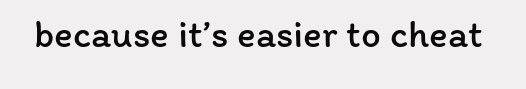because it’s easier to cheat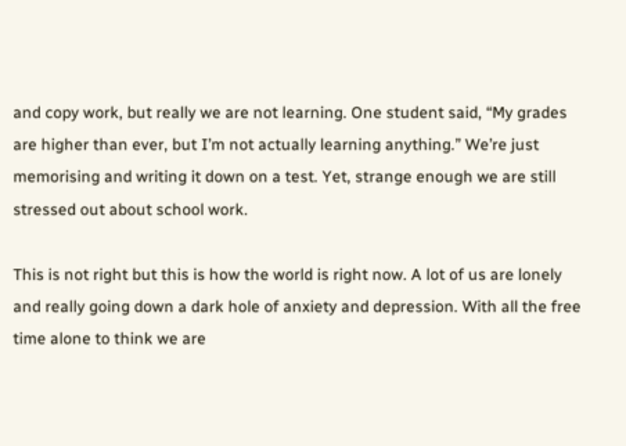and copy work, but really we are not learning. One student said, “My grades are higher than ever, but I’m not actually learning anything.” We’re just memorising and writing it down on a test. Yet, strange enough we are still stressed out about school work.

This is not right but this is how the world is right now. A lot of us are lonely and really going down a dark hole of anxiety and depression. With all the free time alone to think we are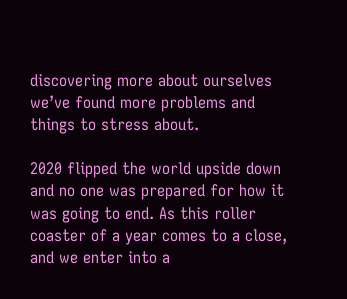discovering more about ourselves we’ve found more problems and things to stress about.

2020 flipped the world upside down and no one was prepared for how it was going to end. As this roller coaster of a year comes to a close, and we enter into a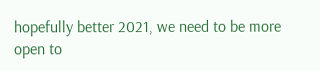hopefully better 2021, we need to be more open to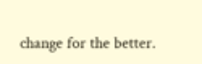change for the better.